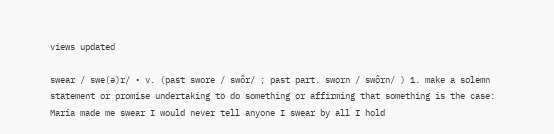views updated

swear / swe(ə)r/ • v. (past swore / swôr/ ; past part. sworn / swôrn/ ) 1. make a solemn statement or promise undertaking to do something or affirming that something is the case: Maria made me swear I would never tell anyone I swear by all I hold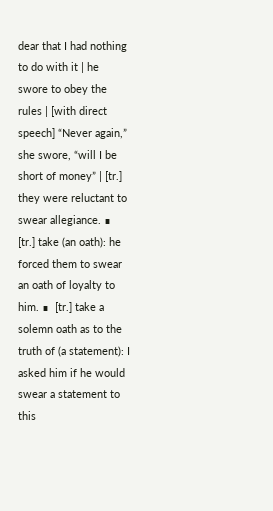dear that I had nothing to do with it | he swore to obey the rules | [with direct speech] “Never again,” she swore, “will I be short of money” | [tr.] they were reluctant to swear allegiance. ∎  [tr.] take (an oath): he forced them to swear an oath of loyalty to him. ∎  [tr.] take a solemn oath as to the truth of (a statement): I asked him if he would swear a statement to this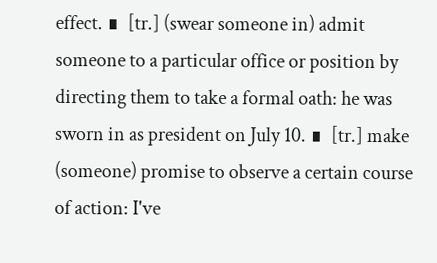effect. ∎  [tr.] (swear someone in) admit someone to a particular office or position by directing them to take a formal oath: he was sworn in as president on July 10. ∎  [tr.] make (someone) promise to observe a certain course of action: I've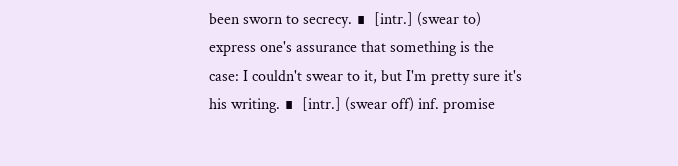been sworn to secrecy. ∎  [intr.] (swear to) express one's assurance that something is the case: I couldn't swear to it, but I'm pretty sure it's his writing. ∎  [intr.] (swear off) inf. promise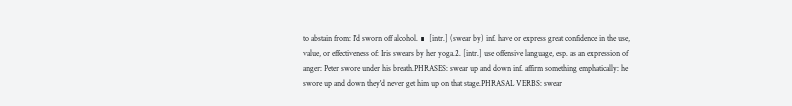to abstain from: I'd sworn off alcohol. ∎  [intr.] (swear by) inf. have or express great confidence in the use, value, or effectiveness of: Iris swears by her yoga.2. [intr.] use offensive language, esp. as an expression of anger: Peter swore under his breath.PHRASES: swear up and down inf. affirm something emphatically: he swore up and down they'd never get him up on that stage.PHRASAL VERBS: swear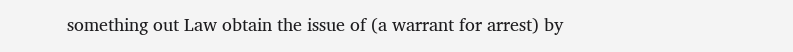something out Law obtain the issue of (a warrant for arrest) by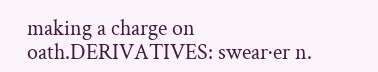making a charge on oath.DERIVATIVES: swear·er n.